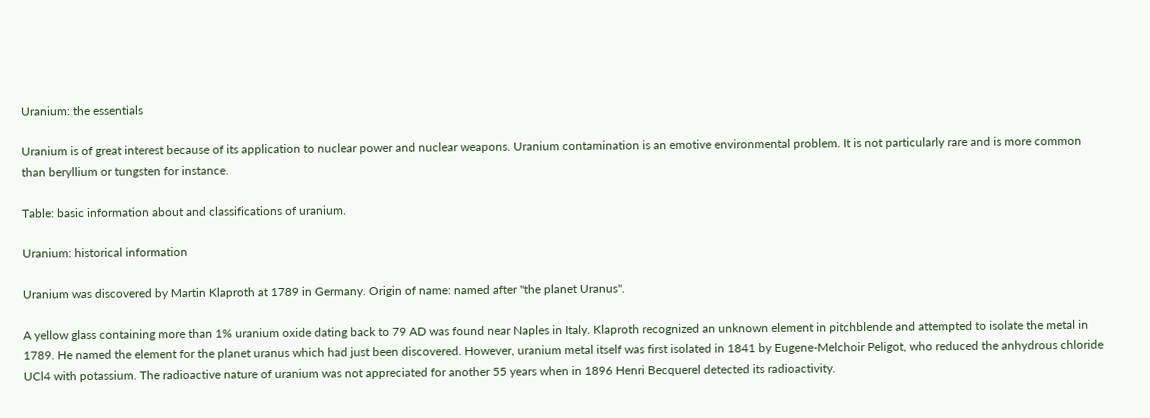Uranium: the essentials

Uranium is of great interest because of its application to nuclear power and nuclear weapons. Uranium contamination is an emotive environmental problem. It is not particularly rare and is more common than beryllium or tungsten for instance.

Table: basic information about and classifications of uranium.

Uranium: historical information

Uranium was discovered by Martin Klaproth at 1789 in Germany. Origin of name: named after "the planet Uranus".

A yellow glass containing more than 1% uranium oxide dating back to 79 AD was found near Naples in Italy. Klaproth recognized an unknown element in pitchblende and attempted to isolate the metal in 1789. He named the element for the planet uranus which had just been discovered. However, uranium metal itself was first isolated in 1841 by Eugene-Melchoir Peligot, who reduced the anhydrous chloride UCl4 with potassium. The radioactive nature of uranium was not appreciated for another 55 years when in 1896 Henri Becquerel detected its radioactivity.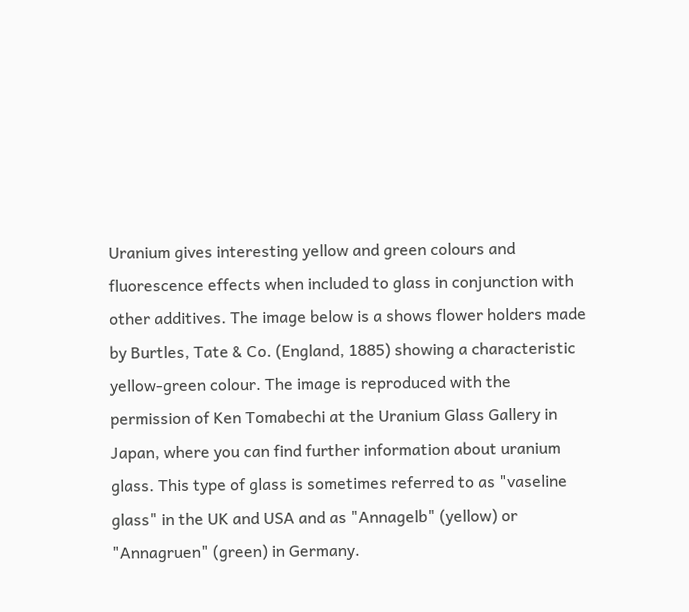Uranium gives interesting yellow and green colours and fluorescence effects when included to glass in conjunction with other additives. The image below is a shows flower holders made by Burtles, Tate & Co. (England, 1885) showing a characteristic yellow-green colour. The image is reproduced with the permission of Ken Tomabechi at the Uranium Glass Gallery in Japan, where you can find further information about uranium glass. This type of glass is sometimes referred to as "vaseline glass" in the UK and USA and as "Annagelb" (yellow) or "Annagruen" (green) in Germany.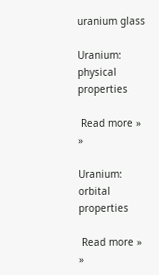uranium glass

Uranium: physical properties

 Read more » »

Uranium: orbital properties

 Read more » »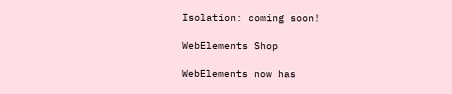Isolation: coming soon!

WebElements Shop

WebElements now has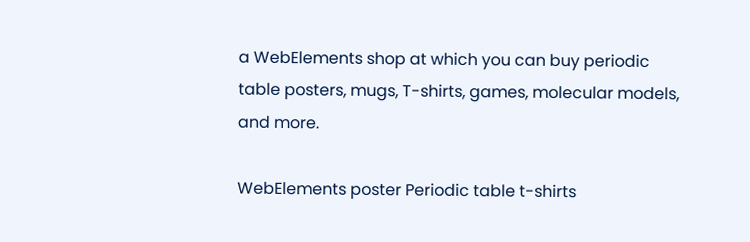a WebElements shop at which you can buy periodic table posters, mugs, T-shirts, games, molecular models, and more.

WebElements poster Periodic table t-shirts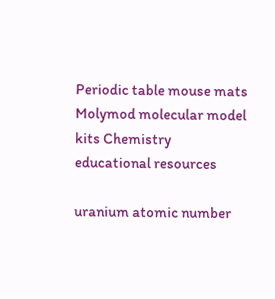Periodic table mouse mats Molymod molecular model kits Chemistry educational resources

uranium atomic number